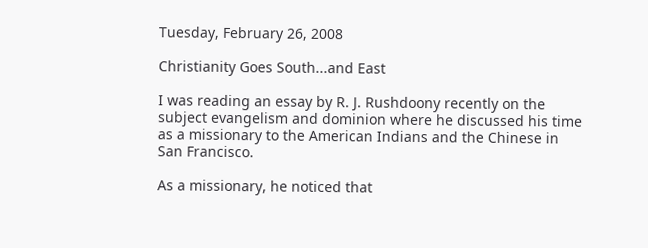Tuesday, February 26, 2008

Christianity Goes South...and East

I was reading an essay by R. J. Rushdoony recently on the subject evangelism and dominion where he discussed his time as a missionary to the American Indians and the Chinese in San Francisco.

As a missionary, he noticed that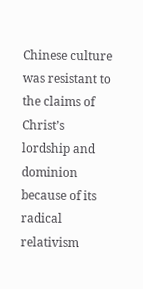Chinese culture was resistant to the claims of Christ’s lordship and dominion because of its radical relativism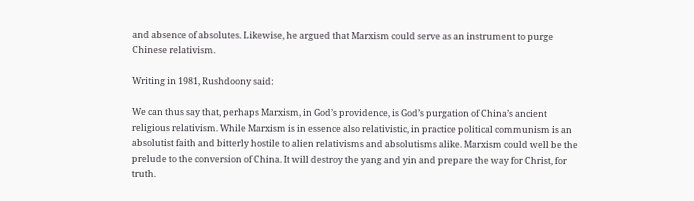and absence of absolutes. Likewise, he argued that Marxism could serve as an instrument to purge Chinese relativism.

Writing in 1981, Rushdoony said:

We can thus say that, perhaps Marxism, in God’s providence, is God’s purgation of China’s ancient religious relativism. While Marxism is in essence also relativistic, in practice political communism is an absolutist faith and bitterly hostile to alien relativisms and absolutisms alike. Marxism could well be the prelude to the conversion of China. It will destroy the yang and yin and prepare the way for Christ, for truth.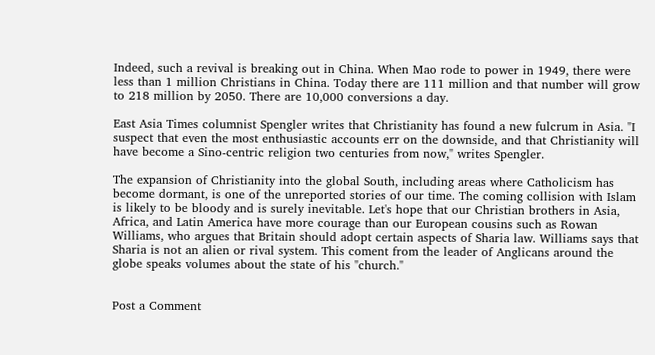Indeed, such a revival is breaking out in China. When Mao rode to power in 1949, there were less than 1 million Christians in China. Today there are 111 million and that number will grow to 218 million by 2050. There are 10,000 conversions a day.

East Asia Times columnist Spengler writes that Christianity has found a new fulcrum in Asia. "I suspect that even the most enthusiastic accounts err on the downside, and that Christianity will have become a Sino-centric religion two centuries from now," writes Spengler.

The expansion of Christianity into the global South, including areas where Catholicism has become dormant, is one of the unreported stories of our time. The coming collision with Islam is likely to be bloody and is surely inevitable. Let's hope that our Christian brothers in Asia, Africa, and Latin America have more courage than our European cousins such as Rowan Williams, who argues that Britain should adopt certain aspects of Sharia law. Williams says that Sharia is not an alien or rival system. This coment from the leader of Anglicans around the globe speaks volumes about the state of his "church."


Post a Comment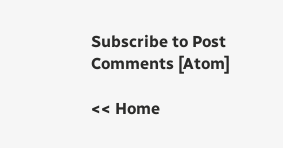Subscribe to Post Comments [Atom]

<< Home